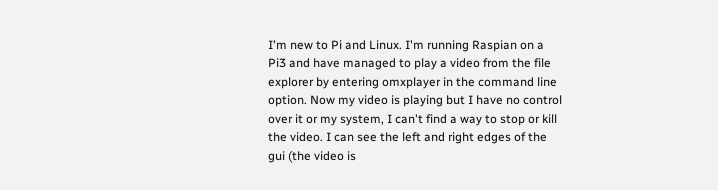I'm new to Pi and Linux. I'm running Raspian on a Pi3 and have managed to play a video from the file explorer by entering omxplayer in the command line option. Now my video is playing but I have no control over it or my system, I can't find a way to stop or kill the video. I can see the left and right edges of the gui (the video is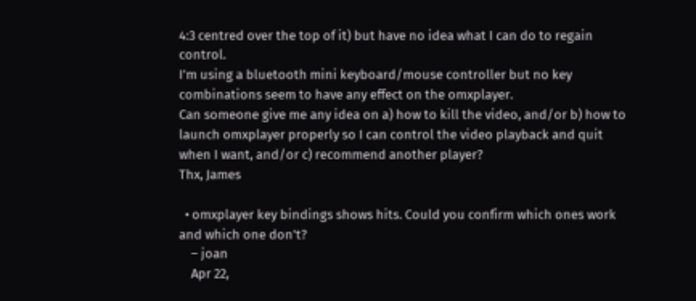4:3 centred over the top of it) but have no idea what I can do to regain control.
I'm using a bluetooth mini keyboard/mouse controller but no key combinations seem to have any effect on the omxplayer.
Can someone give me any idea on a) how to kill the video, and/or b) how to launch omxplayer properly so I can control the video playback and quit when I want, and/or c) recommend another player?
Thx, James

  • omxplayer key bindings shows hits. Could you confirm which ones work and which one don't?
    – joan
    Apr 22,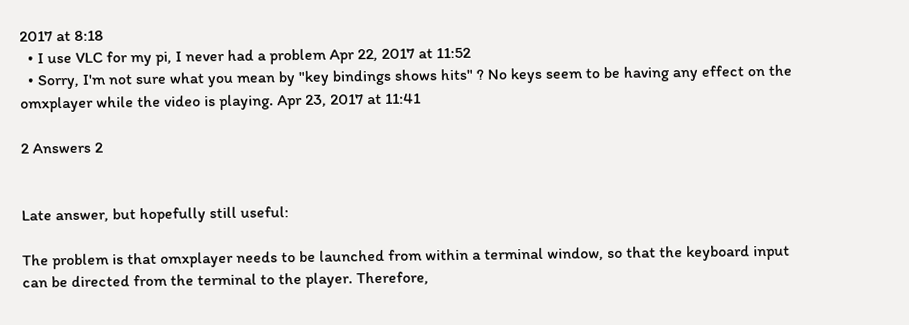2017 at 8:18
  • I use VLC for my pi, I never had a problem Apr 22, 2017 at 11:52
  • Sorry, I'm not sure what you mean by "key bindings shows hits" ? No keys seem to be having any effect on the omxplayer while the video is playing. Apr 23, 2017 at 11:41

2 Answers 2


Late answer, but hopefully still useful:

The problem is that omxplayer needs to be launched from within a terminal window, so that the keyboard input can be directed from the terminal to the player. Therefore,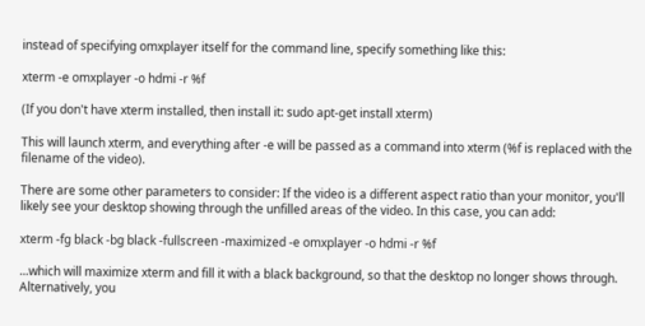instead of specifying omxplayer itself for the command line, specify something like this:

xterm -e omxplayer -o hdmi -r %f

(If you don't have xterm installed, then install it: sudo apt-get install xterm)

This will launch xterm, and everything after -e will be passed as a command into xterm (%f is replaced with the filename of the video).

There are some other parameters to consider: If the video is a different aspect ratio than your monitor, you'll likely see your desktop showing through the unfilled areas of the video. In this case, you can add:

xterm -fg black -bg black -fullscreen -maximized -e omxplayer -o hdmi -r %f

...which will maximize xterm and fill it with a black background, so that the desktop no longer shows through. Alternatively, you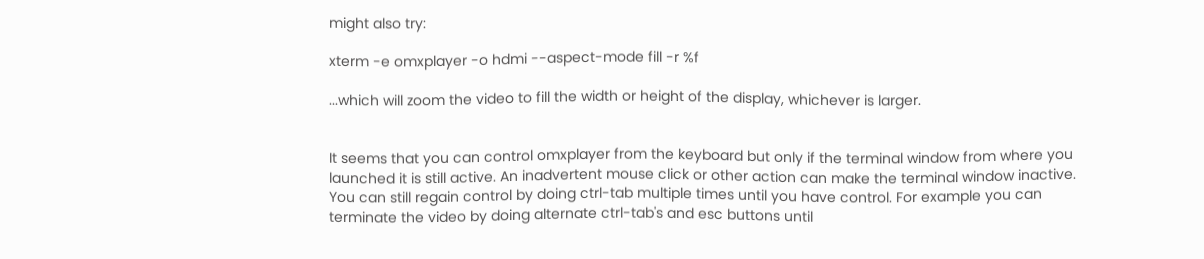might also try:

xterm -e omxplayer -o hdmi --aspect-mode fill -r %f

...which will zoom the video to fill the width or height of the display, whichever is larger.


It seems that you can control omxplayer from the keyboard but only if the terminal window from where you launched it is still active. An inadvertent mouse click or other action can make the terminal window inactive. You can still regain control by doing ctrl-tab multiple times until you have control. For example you can terminate the video by doing alternate ctrl-tab's and esc buttons until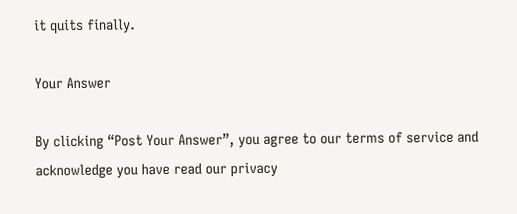it quits finally.

Your Answer

By clicking “Post Your Answer”, you agree to our terms of service and acknowledge you have read our privacy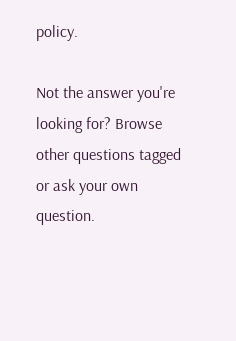policy.

Not the answer you're looking for? Browse other questions tagged or ask your own question.